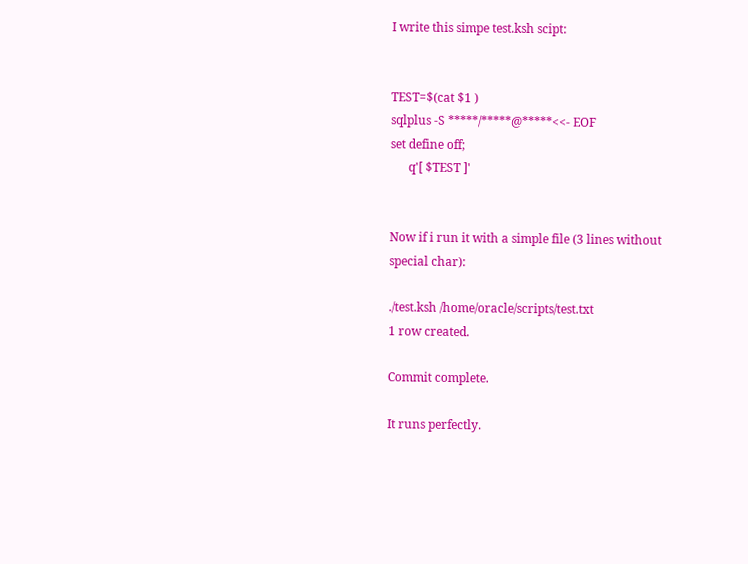I write this simpe test.ksh scipt:


TEST=$(cat $1 )
sqlplus -S *****/*****@*****<<- EOF
set define off;
      q'[ $TEST ]'


Now if i run it with a simple file (3 lines without special char):

./test.ksh /home/oracle/scripts/test.txt
1 row created.

Commit complete.

It runs perfectly.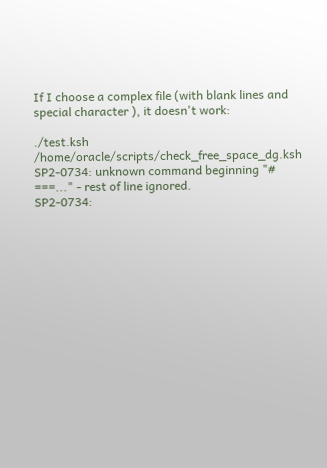If I choose a complex file (with blank lines and special character ), it doesn't work:

./test.ksh /home/oracle/scripts/check_free_space_dg.ksh
SP2-0734: unknown command beginning "# ===..." - rest of line ignored.
SP2-0734: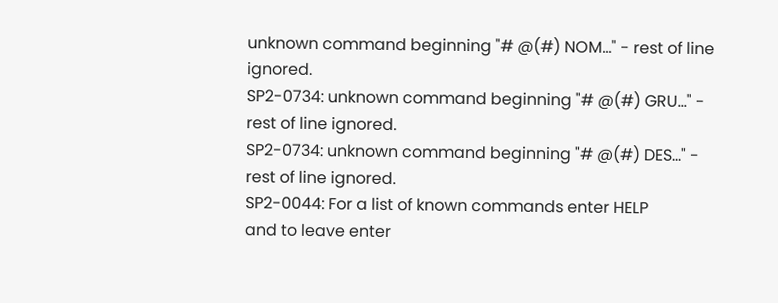unknown command beginning "# @(#) NOM..." - rest of line ignored.
SP2-0734: unknown command beginning "# @(#) GRU..." - rest of line ignored.
SP2-0734: unknown command beginning "# @(#) DES..." - rest of line ignored.
SP2-0044: For a list of known commands enter HELP
and to leave enter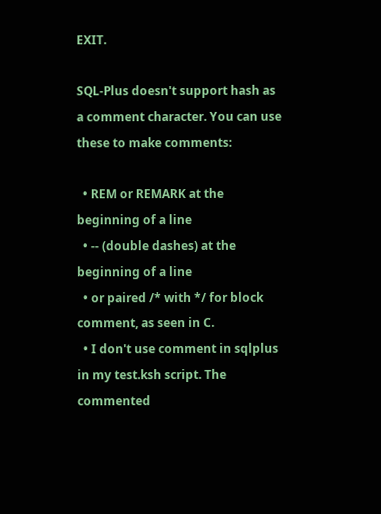EXIT.

SQL-Plus doesn't support hash as a comment character. You can use these to make comments:

  • REM or REMARK at the beginning of a line
  • -- (double dashes) at the beginning of a line
  • or paired /* with */ for block comment, as seen in C.
  • I don't use comment in sqlplus in my test.ksh script. The commented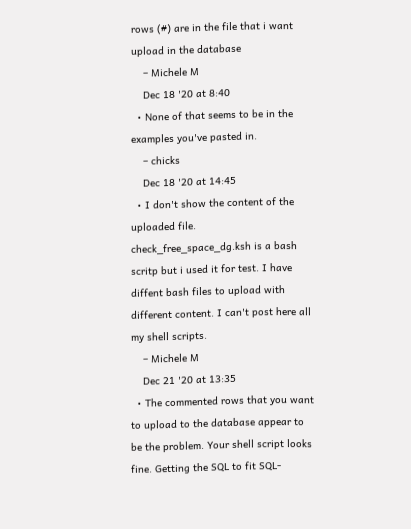rows (#) are in the file that i want upload in the database
    – Michele M
    Dec 18 '20 at 8:40
  • None of that seems to be in the examples you've pasted in.
    – chicks
    Dec 18 '20 at 14:45
  • I don't show the content of the uploaded file. check_free_space_dg.ksh is a bash scritp but i used it for test. I have diffent bash files to upload with different content. I can't post here all my shell scripts.
    – Michele M
    Dec 21 '20 at 13:35
  • The commented rows that you want to upload to the database appear to be the problem. Your shell script looks fine. Getting the SQL to fit SQL-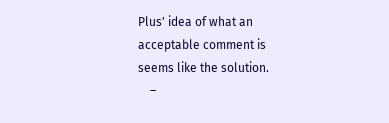Plus' idea of what an acceptable comment is seems like the solution.
    –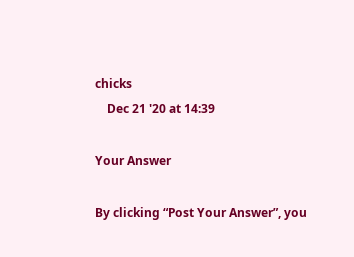chicks
    Dec 21 '20 at 14:39

Your Answer

By clicking “Post Your Answer”, you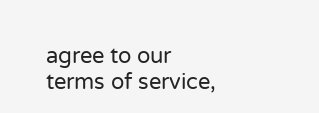agree to our terms of service,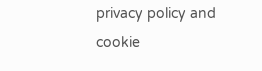privacy policy and cookie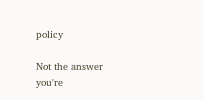policy

Not the answer you're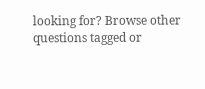looking for? Browse other questions tagged or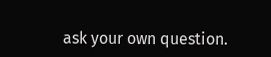ask your own question.